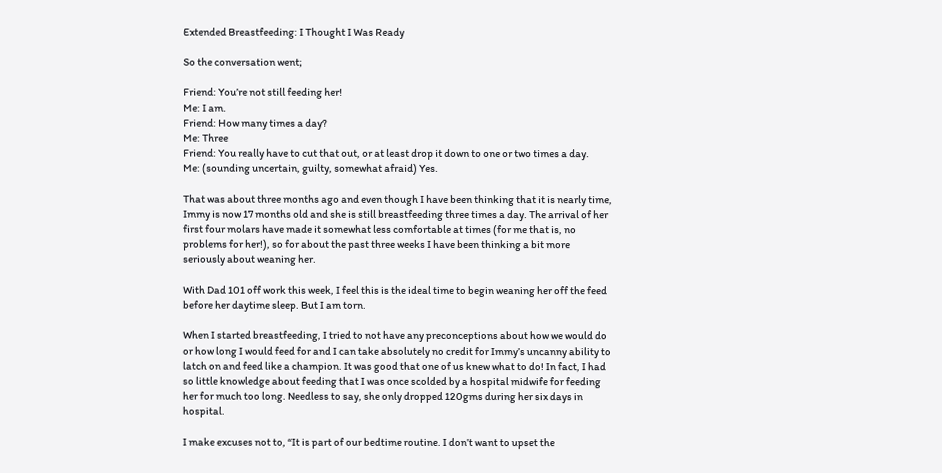Extended Breastfeeding: I Thought I Was Ready

So the conversation went;

Friend: You’re not still feeding her!
Me: I am.
Friend: How many times a day?
Me: Three
Friend: You really have to cut that out, or at least drop it down to one or two times a day.
Me: (sounding uncertain, guilty, somewhat afraid) Yes.

That was about three months ago and even though I have been thinking that it is nearly time, Immy is now 17 months old and she is still breastfeeding three times a day. The arrival of her first four molars have made it somewhat less comfortable at times (for me that is, no problems for her!), so for about the past three weeks I have been thinking a bit more seriously about weaning her.

With Dad 101 off work this week, I feel this is the ideal time to begin weaning her off the feed before her daytime sleep. But I am torn.

When I started breastfeeding, I tried to not have any preconceptions about how we would do or how long I would feed for and I can take absolutely no credit for Immy’s uncanny ability to latch on and feed like a champion. It was good that one of us knew what to do! In fact, I had so little knowledge about feeding that I was once scolded by a hospital midwife for feeding her for much too long. Needless to say, she only dropped 120gms during her six days in hospital.

I make excuses not to, “It is part of our bedtime routine. I don’t want to upset the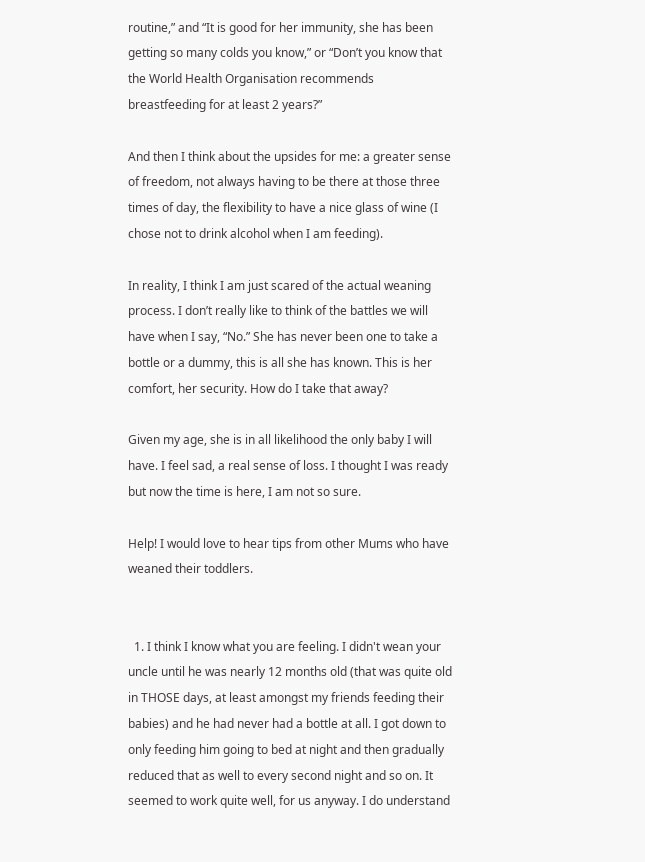routine,” and “It is good for her immunity, she has been getting so many colds you know,” or “Don’t you know that the World Health Organisation recommends breastfeeding for at least 2 years?”

And then I think about the upsides for me: a greater sense of freedom, not always having to be there at those three times of day, the flexibility to have a nice glass of wine (I chose not to drink alcohol when I am feeding).

In reality, I think I am just scared of the actual weaning process. I don’t really like to think of the battles we will have when I say, “No.” She has never been one to take a bottle or a dummy, this is all she has known. This is her comfort, her security. How do I take that away?

Given my age, she is in all likelihood the only baby I will have. I feel sad, a real sense of loss. I thought I was ready but now the time is here, I am not so sure.

Help! I would love to hear tips from other Mums who have weaned their toddlers.


  1. I think I know what you are feeling. I didn't wean your uncle until he was nearly 12 months old (that was quite old in THOSE days, at least amongst my friends feeding their babies) and he had never had a bottle at all. I got down to only feeding him going to bed at night and then gradually reduced that as well to every second night and so on. It seemed to work quite well, for us anyway. I do understand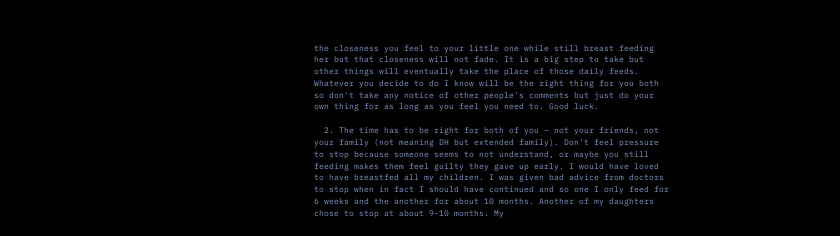the closeness you feel to your little one while still breast feeding her but that closeness will not fade. It is a big step to take but other things will eventually take the place of those daily feeds. Whatever you decide to do I know will be the right thing for you both so don't take any notice of other people's comments but just do your own thing for as long as you feel you need to. Good luck.

  2. The time has to be right for both of you – not your friends, not your family (not meaning DH but extended family). Don't feel pressure to stop because someone seems to not understand, or maybe you still feeding makes them feel guilty they gave up early. I would have loved to have breastfed all my children. I was given bad advice from doctors to stop when in fact I should have continued and so one I only feed for 6 weeks and the another for about 10 months. Another of my daughters chose to stop at about 9-10 months. My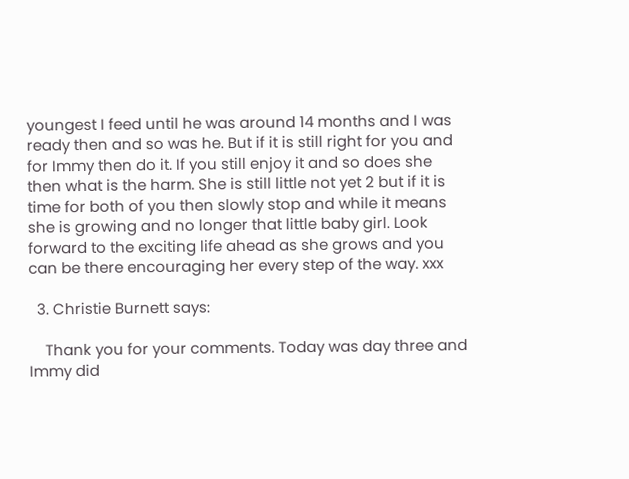youngest I feed until he was around 14 months and I was ready then and so was he. But if it is still right for you and for Immy then do it. If you still enjoy it and so does she then what is the harm. She is still little not yet 2 but if it is time for both of you then slowly stop and while it means she is growing and no longer that little baby girl. Look forward to the exciting life ahead as she grows and you can be there encouraging her every step of the way. xxx

  3. Christie Burnett says:

    Thank you for your comments. Today was day three and Immy did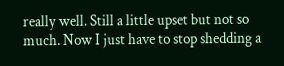really well. Still a little upset but not so much. Now I just have to stop shedding a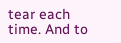tear each time. And to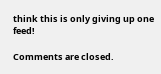think this is only giving up one feed!

Comments are closed.